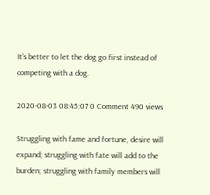It’s better to let the dog go first instead of competing with a dog.

2020-08-03 08:45:07 0 Comment 490 views

Struggling with fame and fortune, desire will expand; struggling with fate will add to the burden; struggling with family members will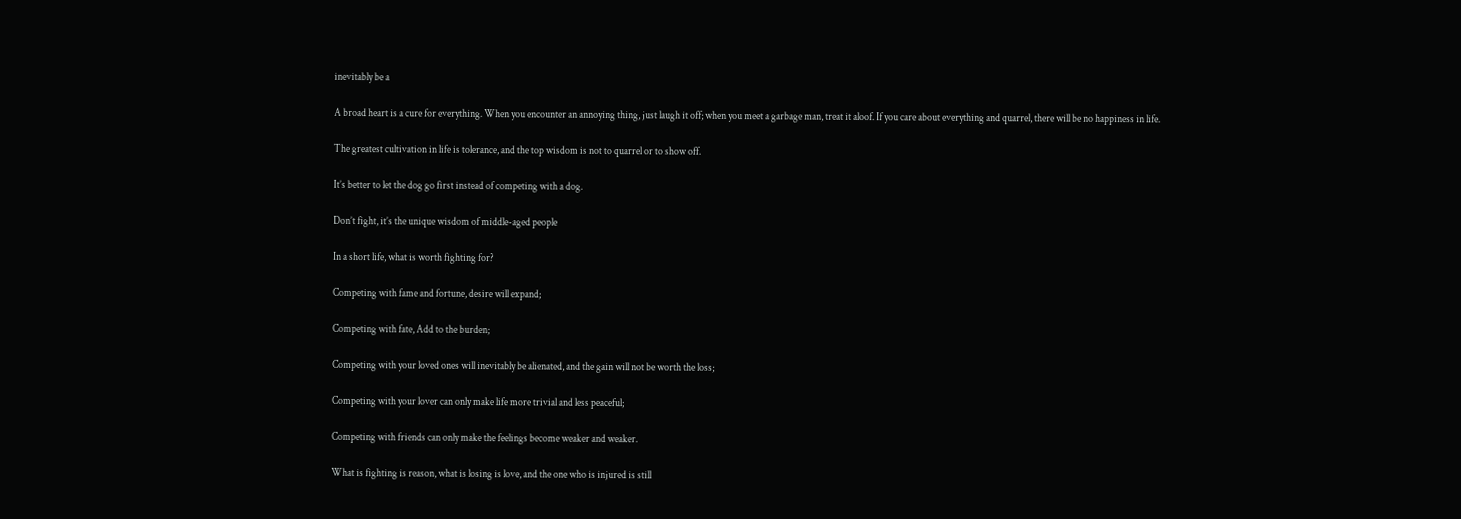inevitably be a

A broad heart is a cure for everything. When you encounter an annoying thing, just laugh it off; when you meet a garbage man, treat it aloof. If you care about everything and quarrel, there will be no happiness in life.

The greatest cultivation in life is tolerance, and the top wisdom is not to quarrel or to show off.

It’s better to let the dog go first instead of competing with a dog.

Don’t fight, it’s the unique wisdom of middle-aged people

In a short life, what is worth fighting for?

Competing with fame and fortune, desire will expand;

Competing with fate, Add to the burden;

Competing with your loved ones will inevitably be alienated, and the gain will not be worth the loss;

Competing with your lover can only make life more trivial and less peaceful;

Competing with friends can only make the feelings become weaker and weaker.

What is fighting is reason, what is losing is love, and the one who is injured is still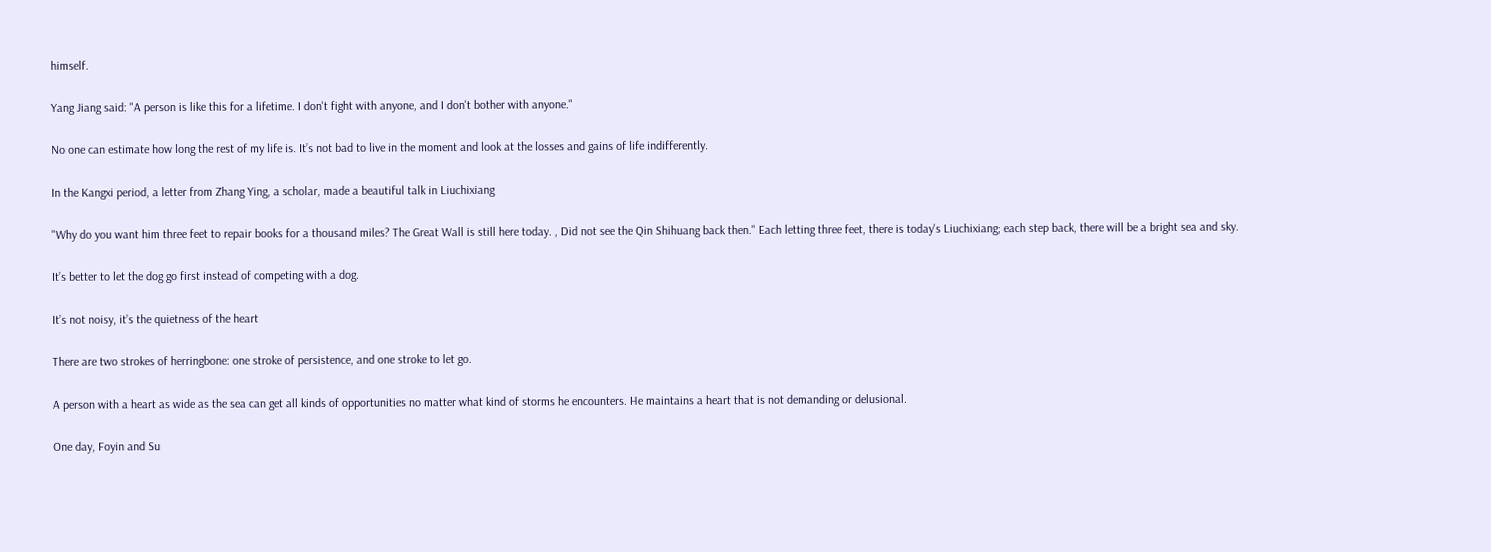himself.

Yang Jiang said: "A person is like this for a lifetime. I don't fight with anyone, and I don't bother with anyone."

No one can estimate how long the rest of my life is. It’s not bad to live in the moment and look at the losses and gains of life indifferently.

In the Kangxi period, a letter from Zhang Ying, a scholar, made a beautiful talk in Liuchixiang

"Why do you want him three feet to repair books for a thousand miles? The Great Wall is still here today. , Did not see the Qin Shihuang back then." Each letting three feet, there is today's Liuchixiang; each step back, there will be a bright sea and sky.

It’s better to let the dog go first instead of competing with a dog.

It’s not noisy, it’s the quietness of the heart

There are two strokes of herringbone: one stroke of persistence, and one stroke to let go.

A person with a heart as wide as the sea can get all kinds of opportunities no matter what kind of storms he encounters. He maintains a heart that is not demanding or delusional.

One day, Foyin and Su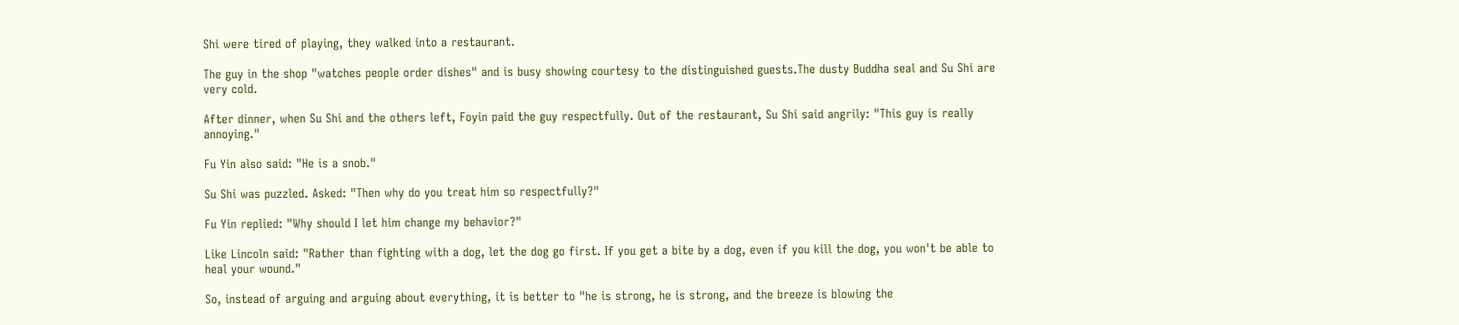Shi were tired of playing, they walked into a restaurant.

The guy in the shop "watches people order dishes" and is busy showing courtesy to the distinguished guests.The dusty Buddha seal and Su Shi are very cold.

After dinner, when Su Shi and the others left, Foyin paid the guy respectfully. Out of the restaurant, Su Shi said angrily: "This guy is really annoying."

Fu Yin also said: "He is a snob."

Su Shi was puzzled. Asked: "Then why do you treat him so respectfully?"

Fu Yin replied: "Why should I let him change my behavior?"

Like Lincoln said: "Rather than fighting with a dog, let the dog go first. If you get a bite by a dog, even if you kill the dog, you won't be able to heal your wound."

So, instead of arguing and arguing about everything, it is better to "he is strong, he is strong, and the breeze is blowing the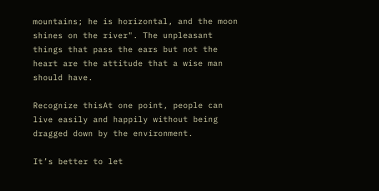mountains; he is horizontal, and the moon shines on the river". The unpleasant things that pass the ears but not the heart are the attitude that a wise man should have.

Recognize thisAt one point, people can live easily and happily without being dragged down by the environment.

It’s better to let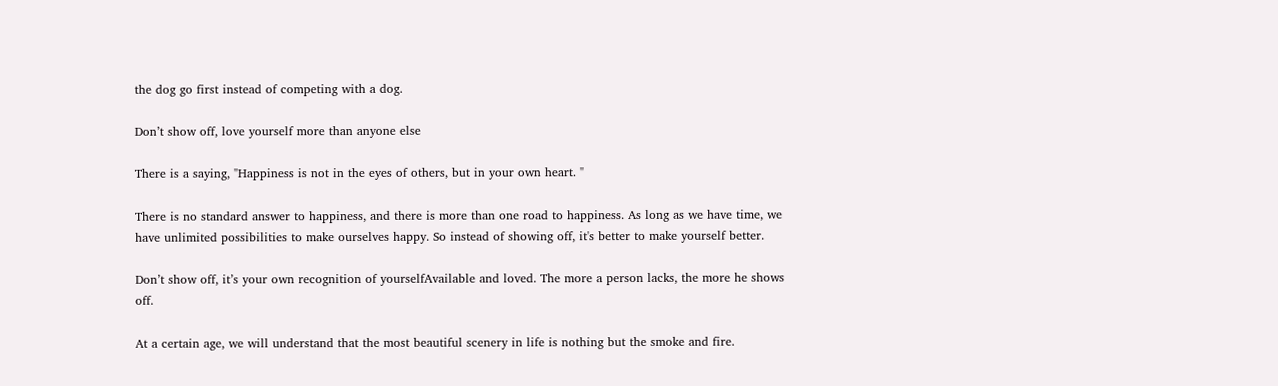the dog go first instead of competing with a dog.

Don’t show off, love yourself more than anyone else

There is a saying, "Happiness is not in the eyes of others, but in your own heart. "

There is no standard answer to happiness, and there is more than one road to happiness. As long as we have time, we have unlimited possibilities to make ourselves happy. So instead of showing off, it's better to make yourself better.

Don’t show off, it’s your own recognition of yourselfAvailable and loved. The more a person lacks, the more he shows off.

At a certain age, we will understand that the most beautiful scenery in life is nothing but the smoke and fire.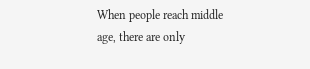When people reach middle age, there are only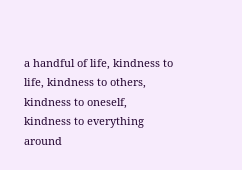a handful of life, kindness to life, kindness to others, kindness to oneself, kindness to everything around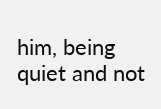him, being quiet and not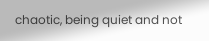chaotic, being quiet and not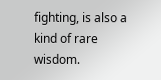fighting, is also a kind of rare wisdom.